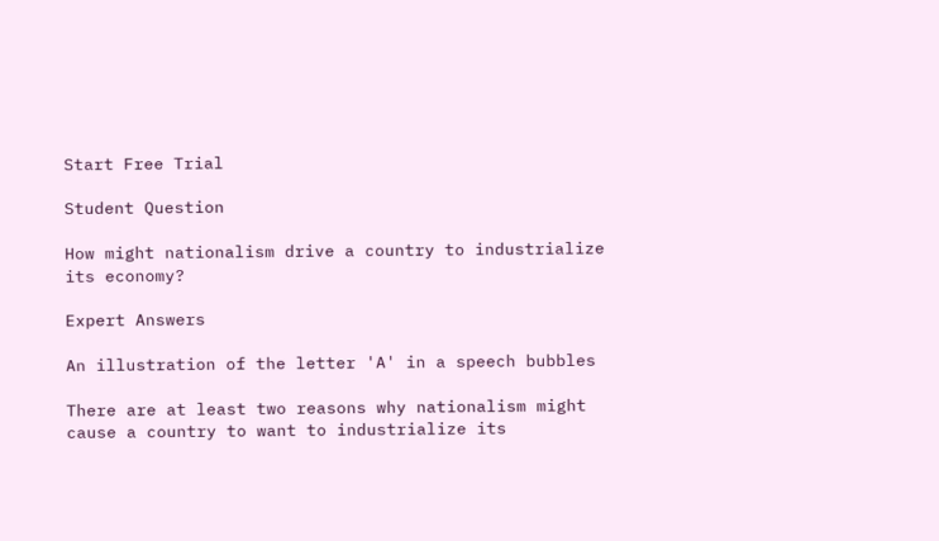Start Free Trial

Student Question

How might nationalism drive a country to industrialize its economy?

Expert Answers

An illustration of the letter 'A' in a speech bubbles

There are at least two reasons why nationalism might cause a country to want to industrialize its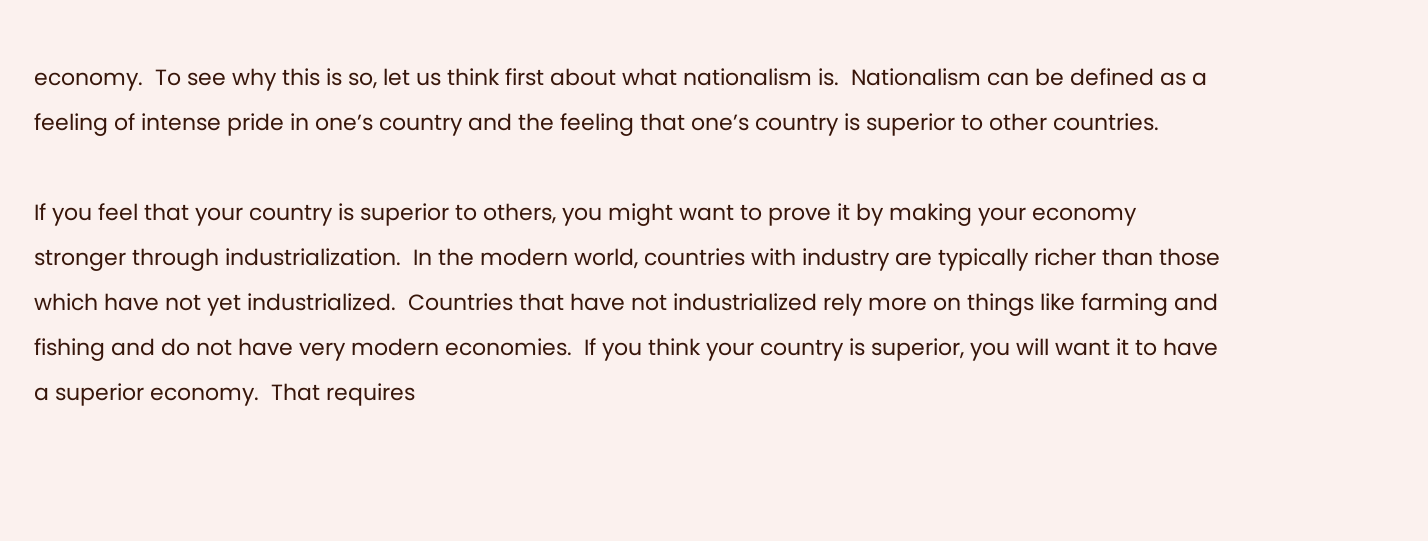economy.  To see why this is so, let us think first about what nationalism is.  Nationalism can be defined as a feeling of intense pride in one’s country and the feeling that one’s country is superior to other countries.

If you feel that your country is superior to others, you might want to prove it by making your economy stronger through industrialization.  In the modern world, countries with industry are typically richer than those which have not yet industrialized.  Countries that have not industrialized rely more on things like farming and fishing and do not have very modern economies.  If you think your country is superior, you will want it to have a superior economy.  That requires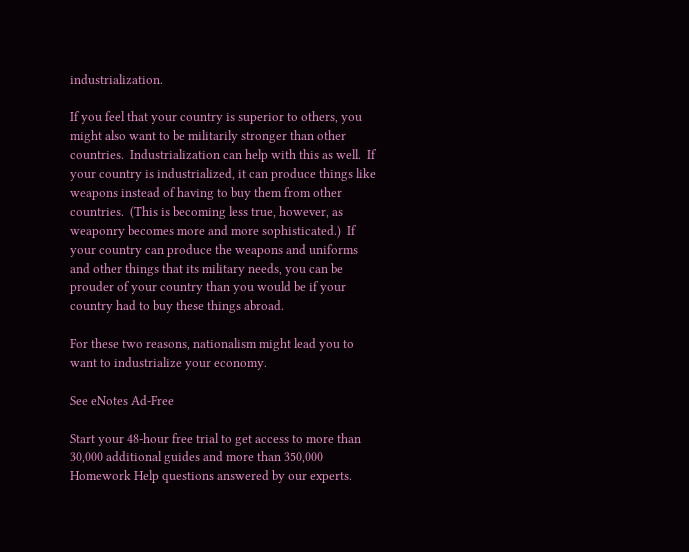industrialization.

If you feel that your country is superior to others, you might also want to be militarily stronger than other countries.  Industrialization can help with this as well.  If your country is industrialized, it can produce things like weapons instead of having to buy them from other countries.  (This is becoming less true, however, as weaponry becomes more and more sophisticated.)  If your country can produce the weapons and uniforms and other things that its military needs, you can be prouder of your country than you would be if your country had to buy these things abroad.

For these two reasons, nationalism might lead you to want to industrialize your economy.

See eNotes Ad-Free

Start your 48-hour free trial to get access to more than 30,000 additional guides and more than 350,000 Homework Help questions answered by our experts.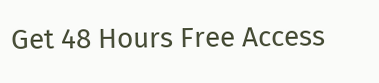Get 48 Hours Free Access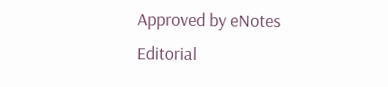Approved by eNotes Editorial